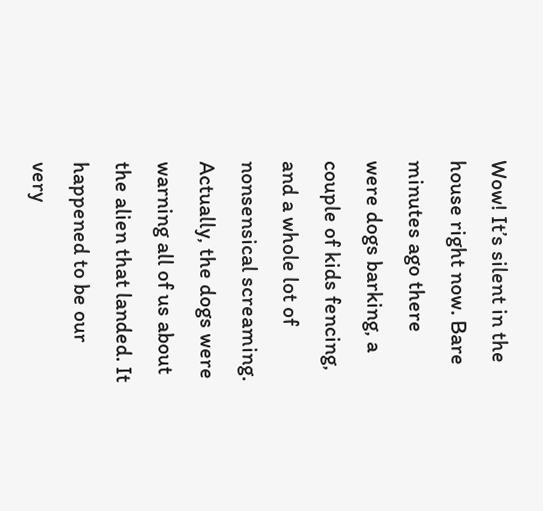Wow! It’s silent in the house right now. Bare minutes ago there were dogs barking, a couple of kids fencing, and a whole lot of nonsensical screaming. Actually, the dogs were warning all of us about the alien that landed. It happened to be our very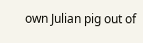own Julian pig out of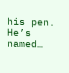his pen. He’s named…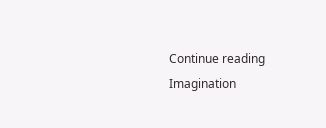Continue reading Imagination